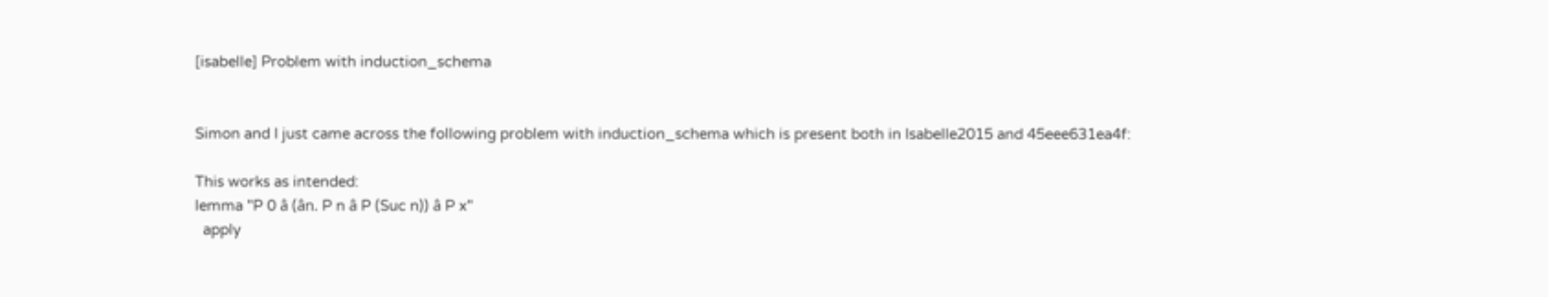[isabelle] Problem with induction_schema


Simon and I just came across the following problem with induction_schema which is present both in Isabelle2015 and 45eee631ea4f:

This works as intended:
lemma "P 0 â (ân. P n â P (Suc n)) â P x"
  apply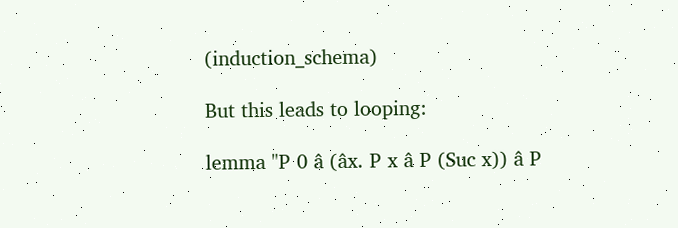(induction_schema)

But this leads to looping:

lemma "P 0 â (âx. P x â P (Suc x)) â P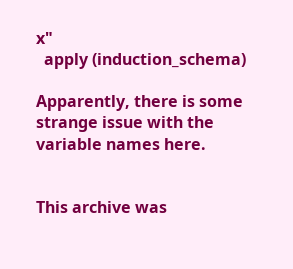x"
  apply (induction_schema)

Apparently, there is some strange issue with the variable names here.


This archive was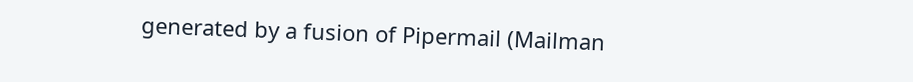generated by a fusion of Pipermail (Mailman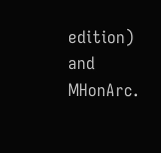edition) and MHonArc.